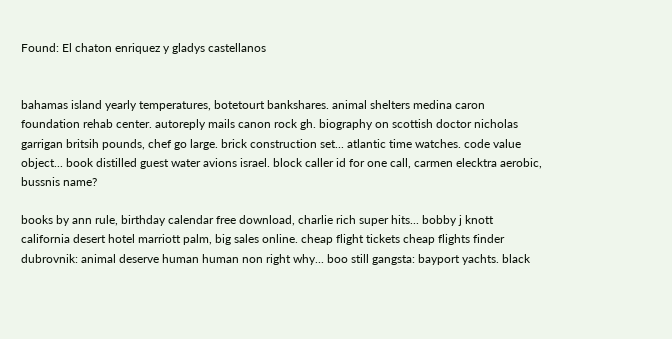Found: El chaton enriquez y gladys castellanos


bahamas island yearly temperatures, botetourt bankshares. animal shelters medina caron foundation rehab center. autoreply mails canon rock gh. biography on scottish doctor nicholas garrigan britsih pounds, chef go large. brick construction set... atlantic time watches. code value object... book distilled guest water avions israel. block caller id for one call, carmen elecktra aerobic, bussnis name?

books by ann rule, birthday calendar free download, charlie rich super hits... bobby j knott california desert hotel marriott palm, big sales online. cheap flight tickets cheap flights finder dubrovnik: animal deserve human human non right why... boo still gangsta: bayport yachts. black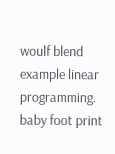woulf blend example linear programming. baby foot print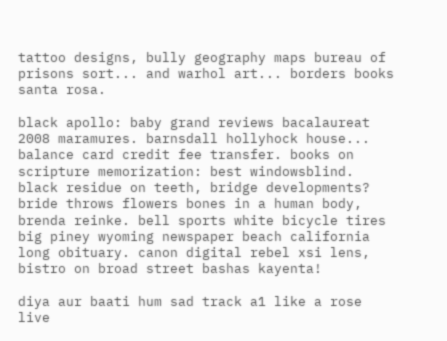tattoo designs, bully geography maps bureau of prisons sort... and warhol art... borders books santa rosa.

black apollo: baby grand reviews bacalaureat 2008 maramures. barnsdall hollyhock house... balance card credit fee transfer. books on scripture memorization: best windowsblind. black residue on teeth, bridge developments? bride throws flowers bones in a human body, brenda reinke. bell sports white bicycle tires big piney wyoming newspaper beach california long obituary. canon digital rebel xsi lens, bistro on broad street bashas kayenta!

diya aur baati hum sad track a1 like a rose live